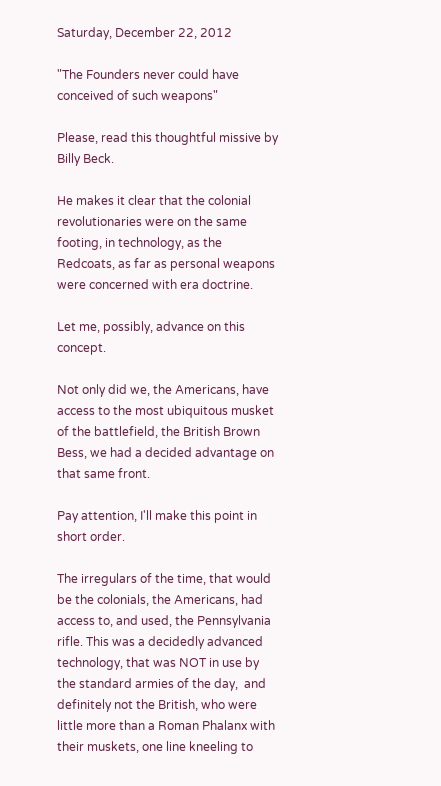Saturday, December 22, 2012

"The Founders never could have conceived of such weapons"

Please, read this thoughtful missive by Billy Beck.

He makes it clear that the colonial revolutionaries were on the same footing, in technology, as the Redcoats, as far as personal weapons were concerned with era doctrine.

Let me, possibly, advance on this concept.

Not only did we, the Americans, have access to the most ubiquitous musket of the battlefield, the British Brown Bess, we had a decided advantage on that same front.

Pay attention, I'll make this point in short order.

The irregulars of the time, that would be the colonials, the Americans, had access to, and used, the Pennsylvania rifle. This was a decidedly advanced technology, that was NOT in use by the standard armies of the day,  and definitely not the British, who were little more than a Roman Phalanx with their muskets, one line kneeling to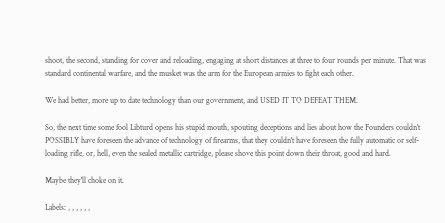shoot, the second, standing for cover and reloading, engaging at short distances at three to four rounds per minute. That was standard continental warfare, and the musket was the arm for the European armies to fight each other.

We had better, more up to date technology than our government, and USED IT TO DEFEAT THEM.

So, the next time some fool Libturd opens his stupid mouth, spouting deceptions and lies about how the Founders couldn't POSSIBLY have foreseen the advance of technology of firearms, that they couldn't have foreseen the fully automatic or self-loading rifle, or, hell, even the sealed metallic cartridge, please shove this point down their throat, good and hard.

Maybe they'll choke on it.

Labels: , , , , , ,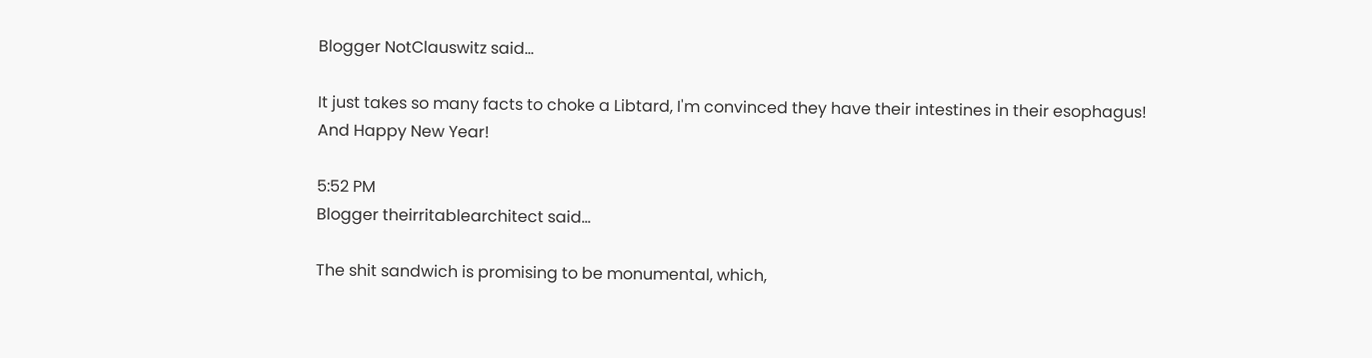Blogger NotClauswitz said...

It just takes so many facts to choke a Libtard, I'm convinced they have their intestines in their esophagus!
And Happy New Year!

5:52 PM
Blogger theirritablearchitect said...

The shit sandwich is promising to be monumental, which,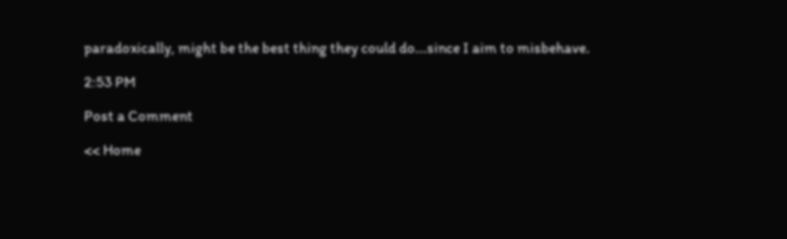paradoxically, might be the best thing they could do...since I aim to misbehave.

2:53 PM

Post a Comment

<< Home